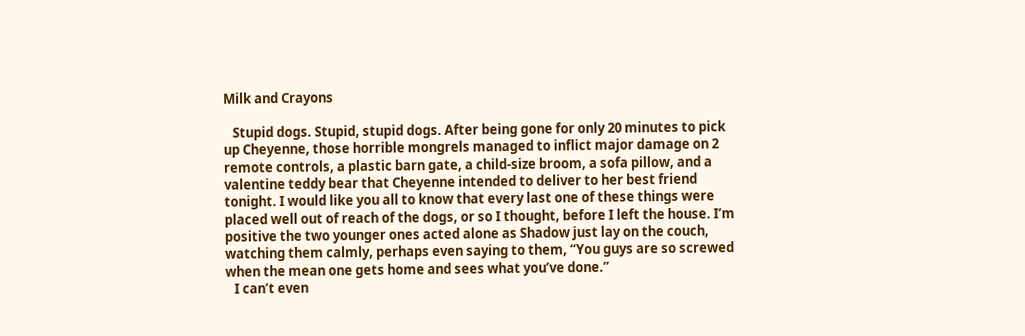Milk and Crayons

   Stupid dogs. Stupid, stupid dogs. After being gone for only 20 minutes to pick up Cheyenne, those horrible mongrels managed to inflict major damage on 2 remote controls, a plastic barn gate, a child-size broom, a sofa pillow, and a valentine teddy bear that Cheyenne intended to deliver to her best friend tonight. I would like you all to know that every last one of these things were placed well out of reach of the dogs, or so I thought, before I left the house. I’m positive the two younger ones acted alone as Shadow just lay on the couch, watching them calmly, perhaps even saying to them, “You guys are so screwed when the mean one gets home and sees what you’ve done.”
   I can’t even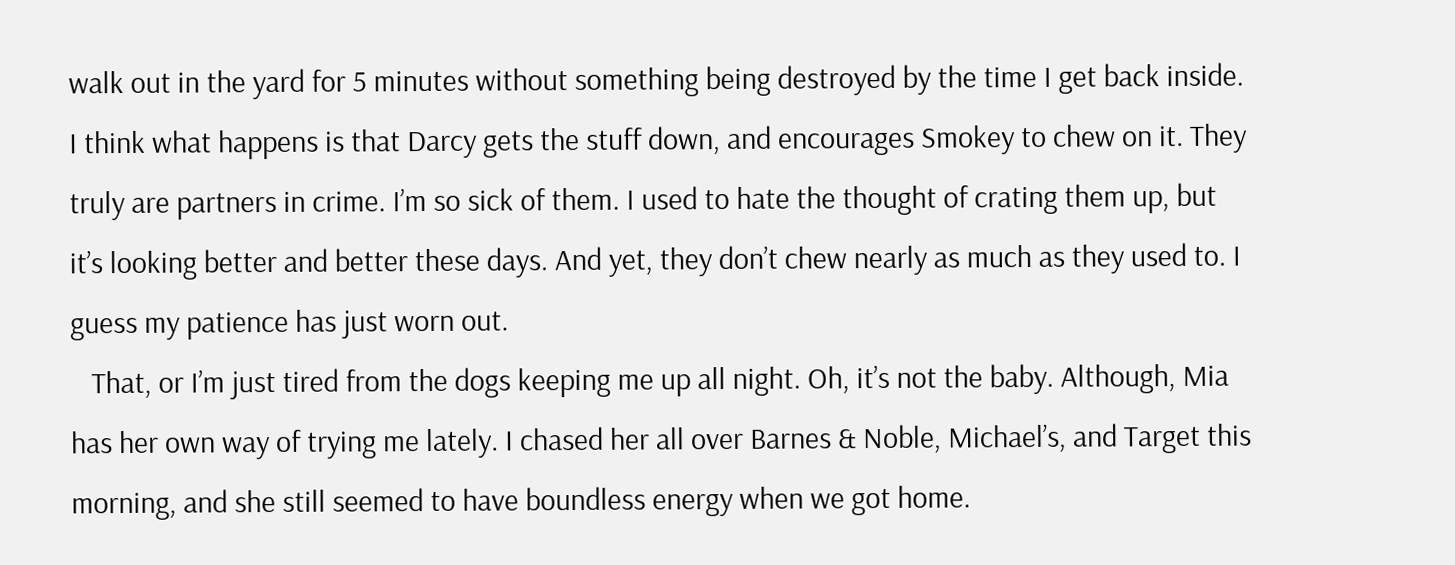walk out in the yard for 5 minutes without something being destroyed by the time I get back inside. I think what happens is that Darcy gets the stuff down, and encourages Smokey to chew on it. They truly are partners in crime. I’m so sick of them. I used to hate the thought of crating them up, but it’s looking better and better these days. And yet, they don’t chew nearly as much as they used to. I guess my patience has just worn out.
   That, or I’m just tired from the dogs keeping me up all night. Oh, it’s not the baby. Although, Mia has her own way of trying me lately. I chased her all over Barnes & Noble, Michael’s, and Target this morning, and she still seemed to have boundless energy when we got home.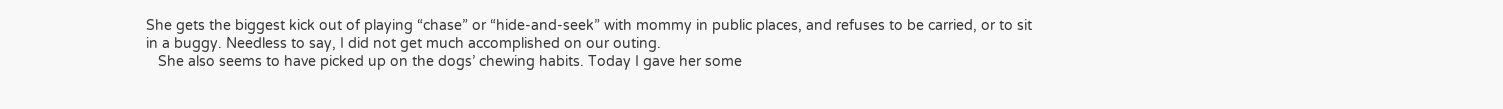She gets the biggest kick out of playing “chase” or “hide-and-seek” with mommy in public places, and refuses to be carried, or to sit in a buggy. Needless to say, I did not get much accomplished on our outing.
   She also seems to have picked up on the dogs’ chewing habits. Today I gave her some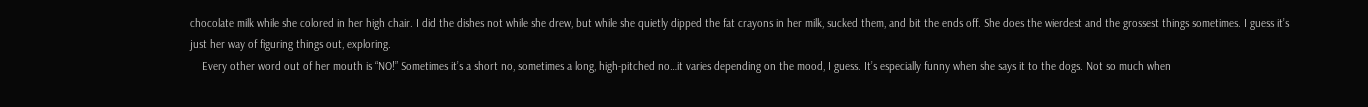chocolate milk while she colored in her high chair. I did the dishes not while she drew, but while she quietly dipped the fat crayons in her milk, sucked them, and bit the ends off. She does the wierdest and the grossest things sometimes. I guess it’s just her way of figuring things out, exploring.
    Every other word out of her mouth is “NO!” Sometimes it’s a short no, sometimes a long, high-pitched no…it varies depending on the mood, I guess. It’s especially funny when she says it to the dogs. Not so much when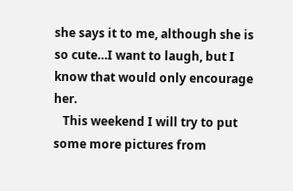she says it to me, although she is so cute…I want to laugh, but I know that would only encourage her.
   This weekend I will try to put some more pictures from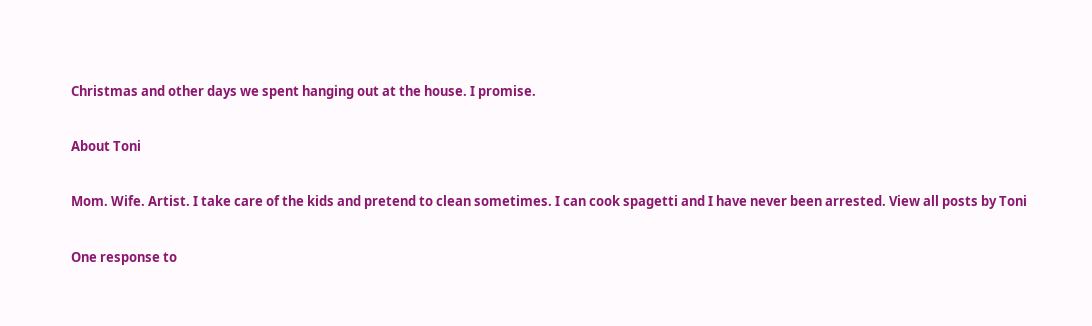Christmas and other days we spent hanging out at the house. I promise.

About Toni

Mom. Wife. Artist. I take care of the kids and pretend to clean sometimes. I can cook spagetti and I have never been arrested. View all posts by Toni

One response to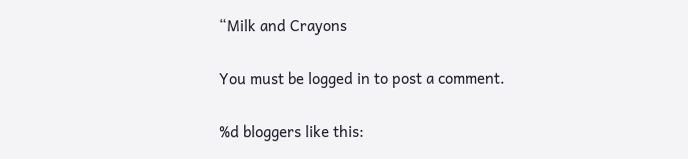“Milk and Crayons

You must be logged in to post a comment.

%d bloggers like this: